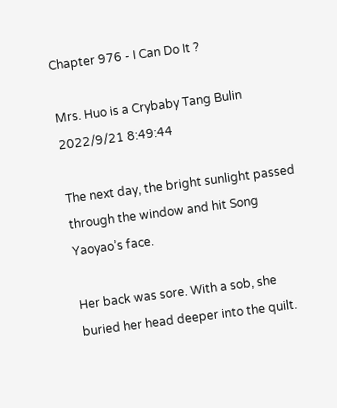Chapter 976 - I Can Do It ?

Mrs. Huo is a Crybaby Tang Bulin 2022/9/21 8:49:44

The next day, the bright sunlight passed through the window and hit Song Yaoyao’s face.

Her back was sore. With a sob, she buried her head deeper into the quilt.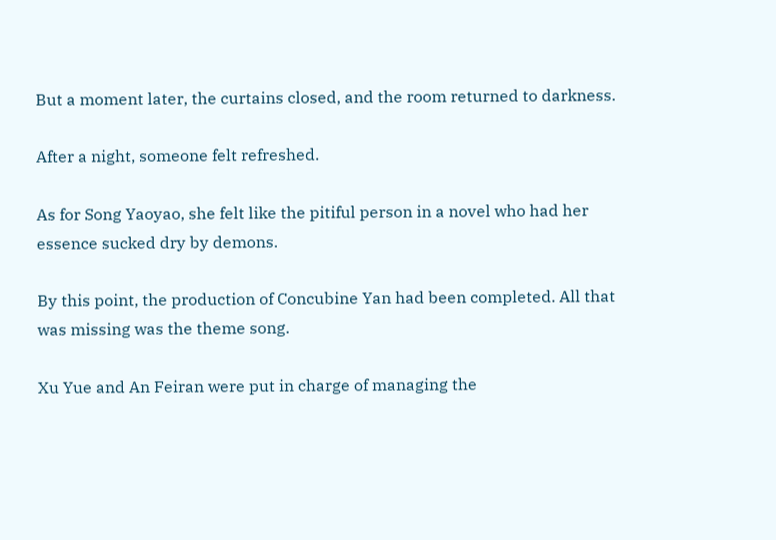But a moment later, the curtains closed, and the room returned to darkness.

After a night, someone felt refreshed.

As for Song Yaoyao, she felt like the pitiful person in a novel who had her essence sucked dry by demons.

By this point, the production of Concubine Yan had been completed. All that was missing was the theme song.

Xu Yue and An Feiran were put in charge of managing the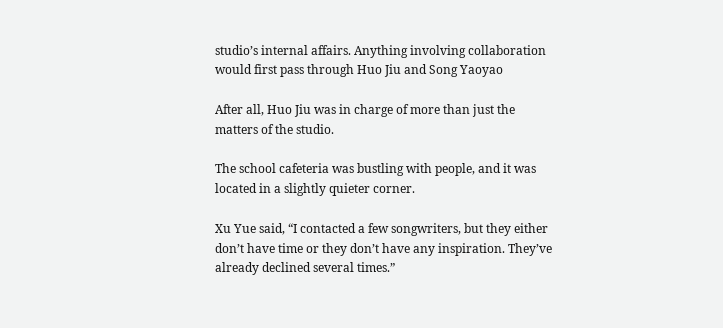studio’s internal affairs. Anything involving collaboration would first pass through Huo Jiu and Song Yaoyao

After all, Huo Jiu was in charge of more than just the matters of the studio.

The school cafeteria was bustling with people, and it was located in a slightly quieter corner.

Xu Yue said, “I contacted a few songwriters, but they either don’t have time or they don’t have any inspiration. They’ve already declined several times.”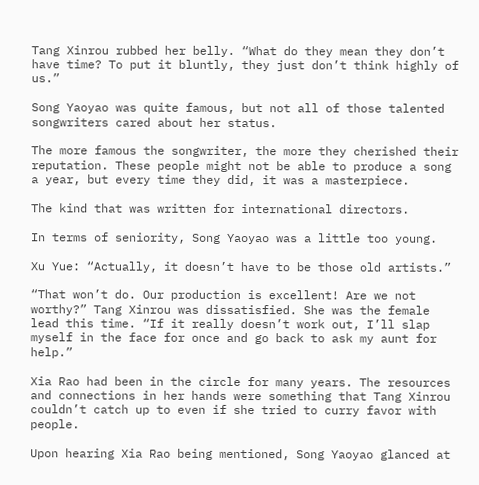Tang Xinrou rubbed her belly. “What do they mean they don’t have time? To put it bluntly, they just don’t think highly of us.”

Song Yaoyao was quite famous, but not all of those talented songwriters cared about her status.

The more famous the songwriter, the more they cherished their reputation. These people might not be able to produce a song a year, but every time they did, it was a masterpiece.

The kind that was written for international directors.

In terms of seniority, Song Yaoyao was a little too young.

Xu Yue: “Actually, it doesn’t have to be those old artists.”

“That won’t do. Our production is excellent! Are we not worthy?” Tang Xinrou was dissatisfied. She was the female lead this time. “If it really doesn’t work out, I’ll slap myself in the face for once and go back to ask my aunt for help.”

Xia Rao had been in the circle for many years. The resources and connections in her hands were something that Tang Xinrou couldn’t catch up to even if she tried to curry favor with people.

Upon hearing Xia Rao being mentioned, Song Yaoyao glanced at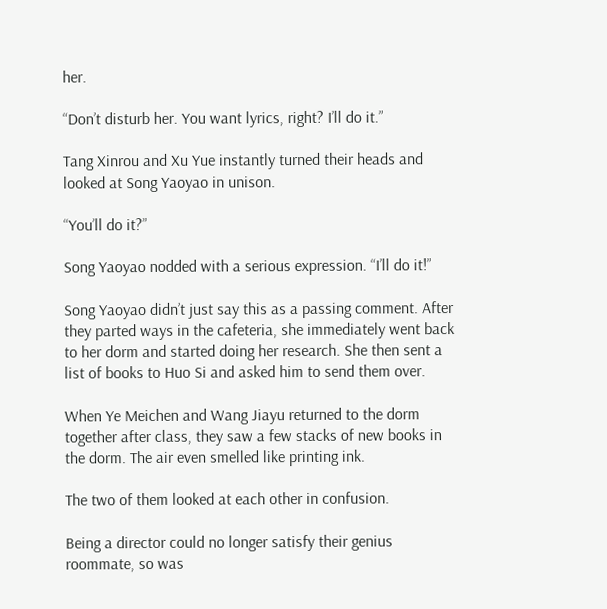her.

“Don’t disturb her. You want lyrics, right? I’ll do it.”

Tang Xinrou and Xu Yue instantly turned their heads and looked at Song Yaoyao in unison.

“You’ll do it?”

Song Yaoyao nodded with a serious expression. “I’ll do it!”

Song Yaoyao didn’t just say this as a passing comment. After they parted ways in the cafeteria, she immediately went back to her dorm and started doing her research. She then sent a list of books to Huo Si and asked him to send them over.

When Ye Meichen and Wang Jiayu returned to the dorm together after class, they saw a few stacks of new books in the dorm. The air even smelled like printing ink.

The two of them looked at each other in confusion.

Being a director could no longer satisfy their genius roommate, so was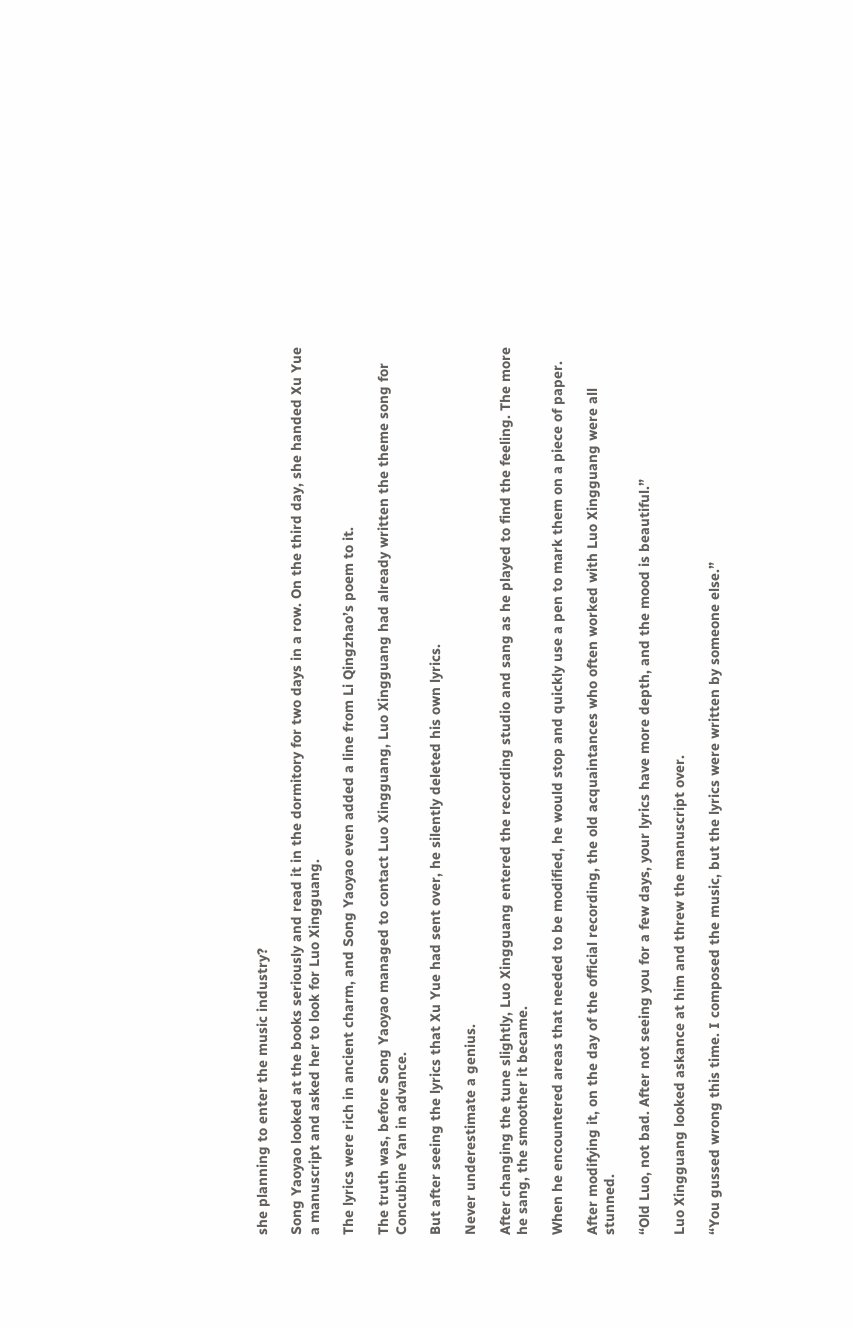she planning to enter the music industry?

Song Yaoyao looked at the books seriously and read it in the dormitory for two days in a row. On the third day, she handed Xu Yue a manuscript and asked her to look for Luo Xingguang.

The lyrics were rich in ancient charm, and Song Yaoyao even added a line from Li Qingzhao’s poem to it.

The truth was, before Song Yaoyao managed to contact Luo Xingguang, Luo Xingguang had already written the theme song for Concubine Yan in advance.

But after seeing the lyrics that Xu Yue had sent over, he silently deleted his own lyrics.

Never underestimate a genius.

After changing the tune slightly, Luo Xingguang entered the recording studio and sang as he played to find the feeling. The more he sang, the smoother it became.

When he encountered areas that needed to be modified, he would stop and quickly use a pen to mark them on a piece of paper.

After modifying it, on the day of the official recording, the old acquaintances who often worked with Luo Xingguang were all stunned.

“Old Luo, not bad. After not seeing you for a few days, your lyrics have more depth, and the mood is beautiful.”

Luo Xingguang looked askance at him and threw the manuscript over.

“You gussed wrong this time. I composed the music, but the lyrics were written by someone else.”